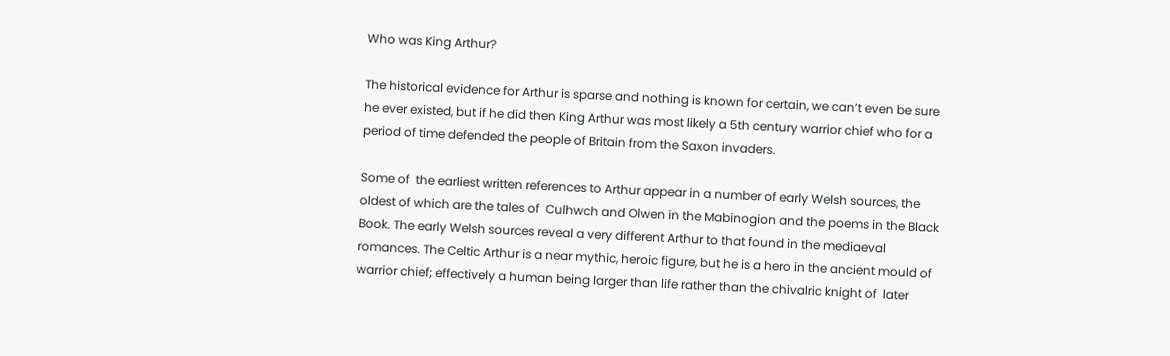Who was King Arthur?

The historical evidence for Arthur is sparse and nothing is known for certain, we can’t even be sure he ever existed, but if he did then King Arthur was most likely a 5th century warrior chief who for a period of time defended the people of Britain from the Saxon invaders.

Some of  the earliest written references to Arthur appear in a number of early Welsh sources, the oldest of which are the tales of  Culhwch and Olwen in the Mabinogion and the poems in the Black Book. The early Welsh sources reveal a very different Arthur to that found in the mediaeval romances. The Celtic Arthur is a near mythic, heroic figure, but he is a hero in the ancient mould of warrior chief; effectively a human being larger than life rather than the chivalric knight of  later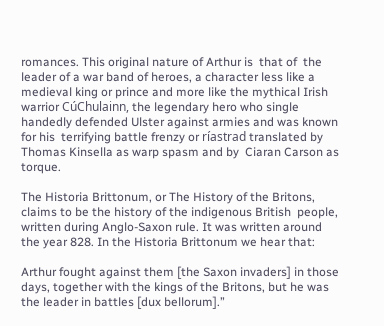romances. This original nature of Arthur is  that of  the leader of a war band of heroes, a character less like a medieval king or prince and more like the mythical Irish warrior CúChulainn, the legendary hero who single handedly defended Ulster against armies and was known for his  terrifying battle frenzy or ríastrad translated by Thomas Kinsella as warp spasm and by  Ciaran Carson as torque.

The Historia Brittonum, or The History of the Britons, claims to be the history of the indigenous British  people, written during Anglo-Saxon rule. It was written around the year 828. In the Historia Brittonum we hear that:

Arthur fought against them [the Saxon invaders] in those days, together with the kings of the Britons, but he was the leader in battles [dux bellorum].”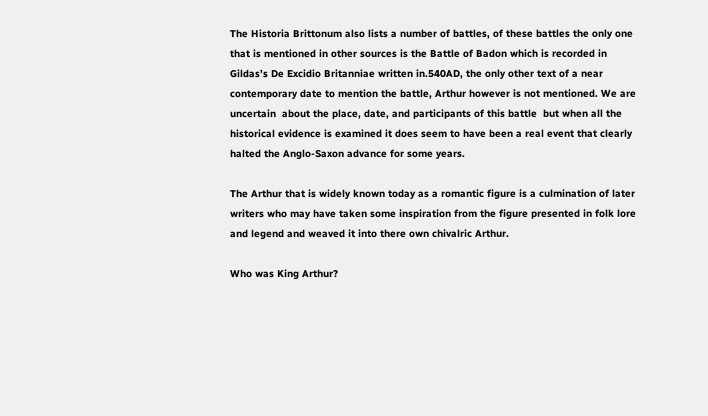The Historia Brittonum also lists a number of battles, of these battles the only one that is mentioned in other sources is the Battle of Badon which is recorded in Gildas’s De Excidio Britanniae written in.540AD, the only other text of a near contemporary date to mention the battle, Arthur however is not mentioned. We are uncertain  about the place, date, and participants of this battle  but when all the historical evidence is examined it does seem to have been a real event that clearly halted the Anglo-Saxon advance for some years.

The Arthur that is widely known today as a romantic figure is a culmination of later writers who may have taken some inspiration from the figure presented in folk lore and legend and weaved it into there own chivalric Arthur.

Who was King Arthur?